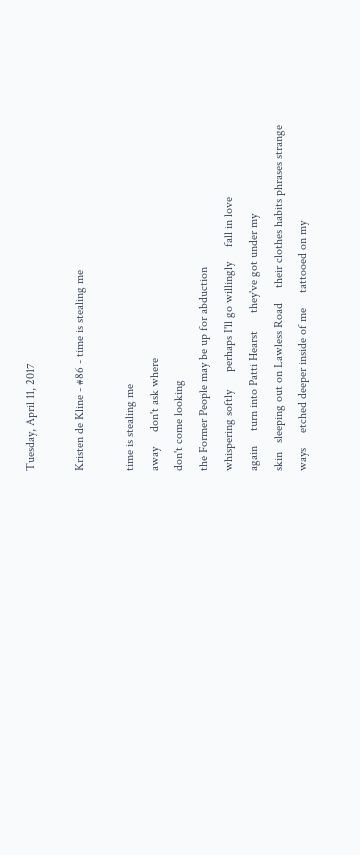Tuesday, April 11, 2017

Kristen de Kline - #86 - time is stealing me

time is stealing me
away     don't ask where
don't come looking
the Former People may be up for abduction
whispering softly      perhaps I'll go willingly     fall in love
again     turn into Patti Hearst      they've got under my
skin   sleeping out on Lawless Road     their clothes habits phrases strange
ways     etched deeper inside of me     tattooed on my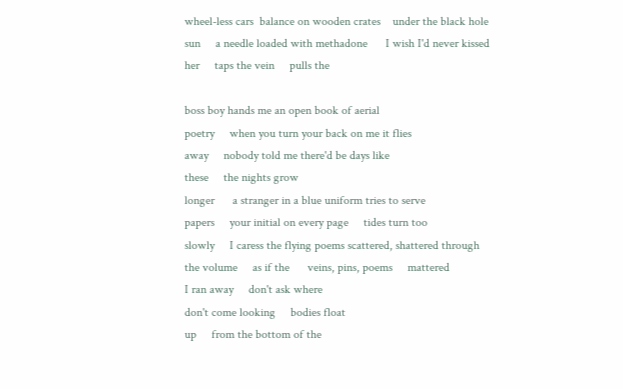wheel-less cars  balance on wooden crates    under the black hole
sun     a needle loaded with methadone      I wish I'd never kissed
her     taps the vein     pulls the

boss boy hands me an open book of aerial
poetry     when you turn your back on me it flies
away     nobody told me there'd be days like
these     the nights grow
longer      a stranger in a blue uniform tries to serve
papers     your initial on every page     tides turn too
slowly     I caress the flying poems scattered, shattered through
the volume     as if the      veins, pins, poems     mattered
I ran away     don't ask where
don't come looking     bodies float
up     from the bottom of the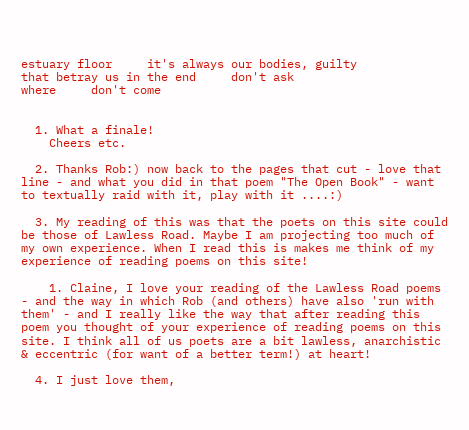estuary floor     it's always our bodies, guilty
that betray us in the end     don't ask
where     don't come


  1. What a finale!
    Cheers etc.

  2. Thanks Rob:) now back to the pages that cut - love that line - and what you did in that poem "The Open Book" - want to textually raid with it, play with it ....:)

  3. My reading of this was that the poets on this site could be those of Lawless Road. Maybe I am projecting too much of my own experience. When I read this is makes me think of my experience of reading poems on this site!

    1. Claine, I love your reading of the Lawless Road poems - and the way in which Rob (and others) have also 'run with them' - and I really like the way that after reading this poem you thought of your experience of reading poems on this site. I think all of us poets are a bit lawless, anarchistic & eccentric (for want of a better term!) at heart!

  4. I just love them,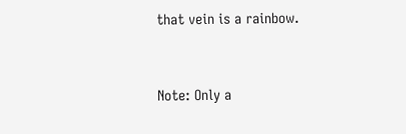that vein is a rainbow.


Note: Only a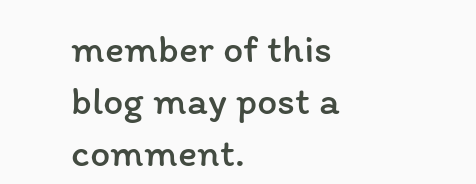member of this blog may post a comment.